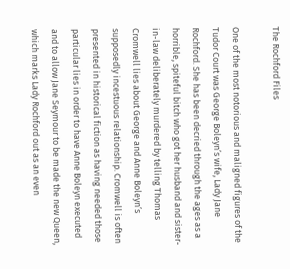The Rochford Files

One of the most notorious and maligned figures of the Tudor Court was George Boleyn’s wife, Lady Jane Rochford. She has been decried through the ages as a horrible, spiteful bitch who got her husband and sister-in-law deliberately murdered by telling Thomas Cromwell lies about George and Anne Boleyn’s supposedly incestuous relationship. Cromwell is often presented in historical fiction as having needed those particular lies in order to have Anne Boleyn executed and to allow Jane Seymour to be made the new Queen, which marks Lady Rochford out as an even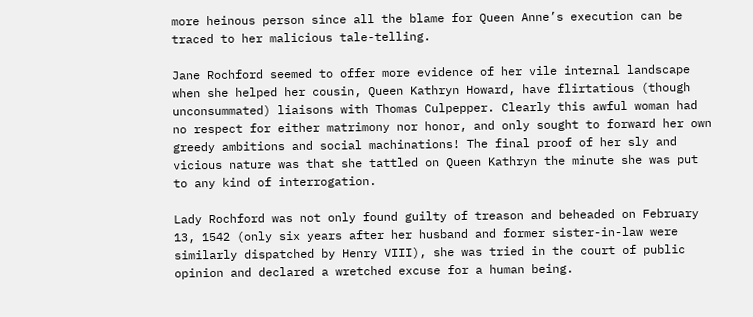more heinous person since all the blame for Queen Anne’s execution can be traced to her malicious tale-telling.

Jane Rochford seemed to offer more evidence of her vile internal landscape when she helped her cousin, Queen Kathryn Howard, have flirtatious (though unconsummated) liaisons with Thomas Culpepper. Clearly this awful woman had no respect for either matrimony nor honor, and only sought to forward her own greedy ambitions and social machinations! The final proof of her sly and vicious nature was that she tattled on Queen Kathryn the minute she was put to any kind of interrogation.

Lady Rochford was not only found guilty of treason and beheaded on February 13, 1542 (only six years after her husband and former sister-in-law were similarly dispatched by Henry VIII), she was tried in the court of public opinion and declared a wretched excuse for a human being.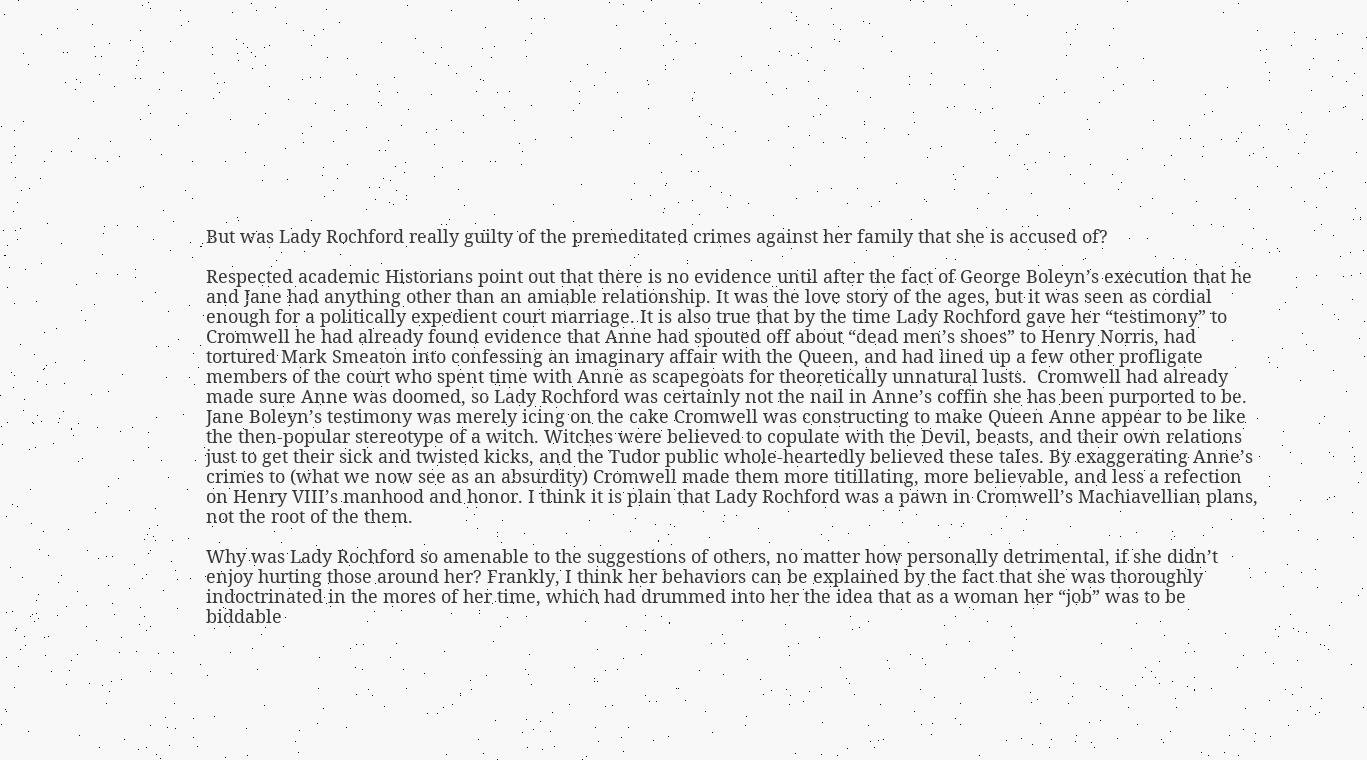But was Lady Rochford really guilty of the premeditated crimes against her family that she is accused of?

Respected academic Historians point out that there is no evidence until after the fact of George Boleyn’s execution that he and Jane had anything other than an amiable relationship. It was the love story of the ages, but it was seen as cordial enough for a politically expedient court marriage. It is also true that by the time Lady Rochford gave her “testimony” to Cromwell he had already found evidence that Anne had spouted off about “dead men’s shoes” to Henry Norris, had tortured Mark Smeaton into confessing an imaginary affair with the Queen, and had lined up a few other profligate members of the court who spent time with Anne as scapegoats for theoretically unnatural lusts.  Cromwell had already made sure Anne was doomed, so Lady Rochford was certainly not the nail in Anne’s coffin she has been purported to be. Jane Boleyn’s testimony was merely icing on the cake Cromwell was constructing to make Queen Anne appear to be like the then-popular stereotype of a witch. Witches were believed to copulate with the Devil, beasts, and their own relations just to get their sick and twisted kicks, and the Tudor public whole-heartedly believed these tales. By exaggerating Anne’s crimes to (what we now see as an absurdity) Cromwell made them more titillating, more believable, and less a refection on Henry VIII’s manhood and honor. I think it is plain that Lady Rochford was a pawn in Cromwell’s Machiavellian plans, not the root of the them.

Why was Lady Rochford so amenable to the suggestions of others, no matter how personally detrimental, if she didn’t enjoy hurting those around her? Frankly, I think her behaviors can be explained by the fact that she was thoroughly indoctrinated in the mores of her time, which had drummed into her the idea that as a woman her “job” was to be biddable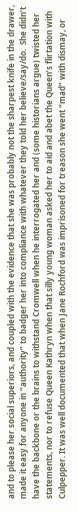and to please her social superiors, and coupled with the evidence that she was probably not the sharpest knife in the drawer, made it easy for anyone in “authority” to badger her into compliance with whatever they told her believe/say/do.  She didn’t have the backbone or the brains to withstand Cromwell when he interrogated her and (some historians argue) twisted her statements, nor to refuse Queen Kathryn when that silly young woman asked her to aid and abet the Queen’s flirtation with Culpepper. It was well documented that when Jane Rochford was imprisoned for treason she went “mad” with dismay, or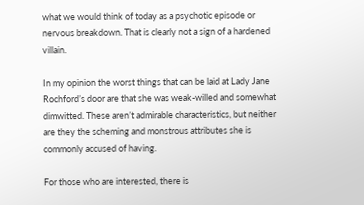what we would think of today as a psychotic episode or nervous breakdown. That is clearly not a sign of a hardened villain.

In my opinion the worst things that can be laid at Lady Jane Rochford’s door are that she was weak-willed and somewhat dimwitted. These aren’t admirable characteristics, but neither are they the scheming and monstrous attributes she is commonly accused of having.

For those who are interested, there is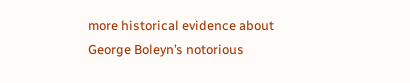more historical evidence about George Boleyn’s notorious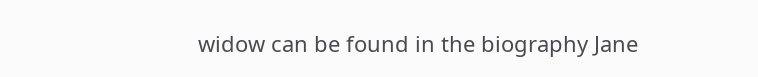widow can be found in the biography Jane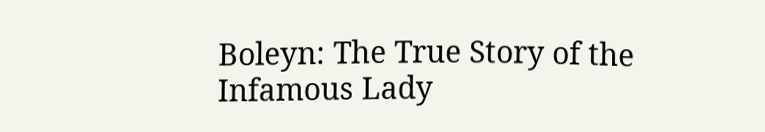Boleyn: The True Story of the Infamous Lady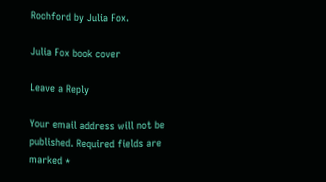Rochford by Julia Fox.

Julia Fox book cover

Leave a Reply

Your email address will not be published. Required fields are marked *